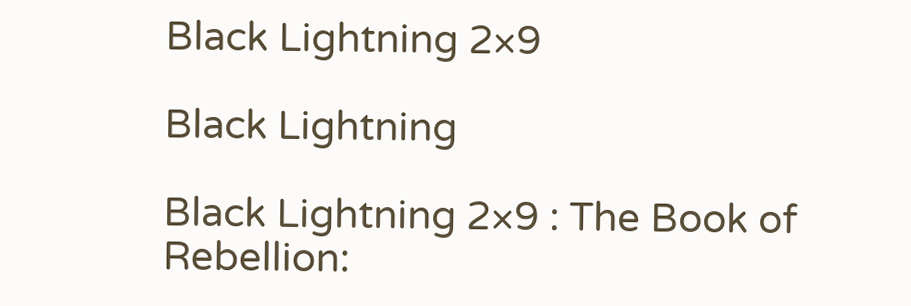Black Lightning 2×9

Black Lightning

Black Lightning 2×9 : The Book of Rebellion: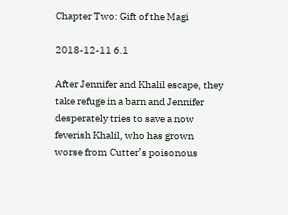Chapter Two: Gift of the Magi

2018-12-11 6.1

After Jennifer and Khalil escape, they take refuge in a barn and Jennifer desperately tries to save a now feverish Khalil, who has grown worse from Cutter’s poisonous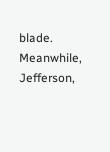blade. Meanwhile, Jefferson,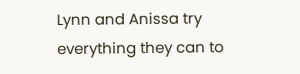Lynn and Anissa try everything they can to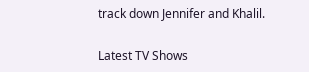track down Jennifer and Khalil.

Latest TV Shows